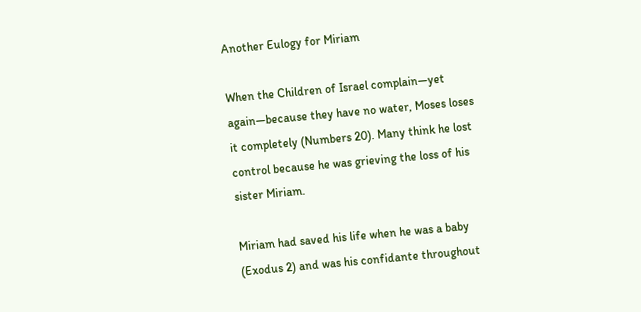Another Eulogy for Miriam

When the Children of Israel complain—yet again—because they have no water, Moses loses it completely (Numbers 20). Many think he lost control because he was grieving the loss of his sister Miriam.

Miriam had saved his life when he was a baby (Exodus 2) and was his confidante throughout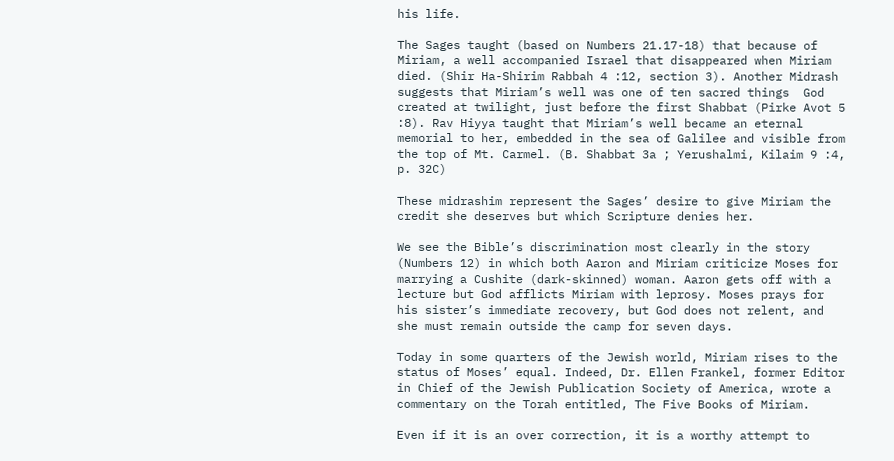his life.

The Sages taught (based on Numbers 21.17-18) that because of Miriam, a well accompanied Israel that disappeared when Miriam died. (Shir Ha-Shirim Rabbah 4 :12, section 3). Another Midrash suggests that Miriam’s well was one of ten sacred things  God created at twilight, just before the first Shabbat (Pirke Avot 5 :8). Rav Hiyya taught that Miriam’s well became an eternal memorial to her, embedded in the sea of Galilee and visible from the top of Mt. Carmel. (B. Shabbat 3a ; Yerushalmi, Kilaim 9 :4, p. 32C)

These midrashim represent the Sages’ desire to give Miriam the credit she deserves but which Scripture denies her.

We see the Bible’s discrimination most clearly in the story (Numbers 12) in which both Aaron and Miriam criticize Moses for marrying a Cushite (dark-skinned) woman. Aaron gets off with a lecture but God afflicts Miriam with leprosy. Moses prays for his sister’s immediate recovery, but God does not relent, and she must remain outside the camp for seven days.

Today in some quarters of the Jewish world, Miriam rises to the status of Moses’ equal. Indeed, Dr. Ellen Frankel, former Editor in Chief of the Jewish Publication Society of America, wrote a commentary on the Torah entitled, The Five Books of Miriam.

Even if it is an over correction, it is a worthy attempt to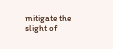mitigate the slight of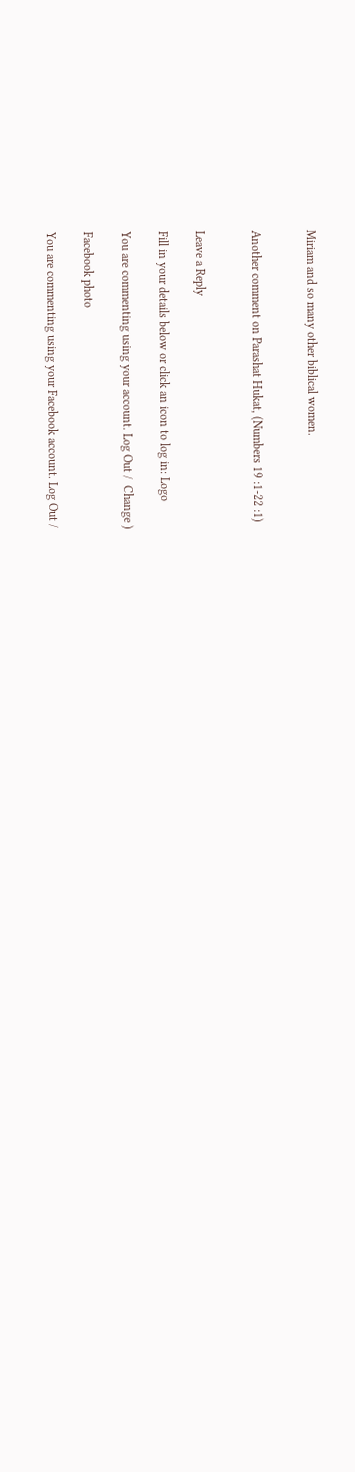Miriam and so many other biblical women.


Another comment on Parashat Hukat, (Numbers 19 :1-22 :1)


Leave a Reply

Fill in your details below or click an icon to log in: Logo

You are commenting using your account. Log Out /  Change )

Facebook photo

You are commenting using your Facebook account. Log Out /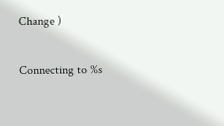Change )

Connecting to %s